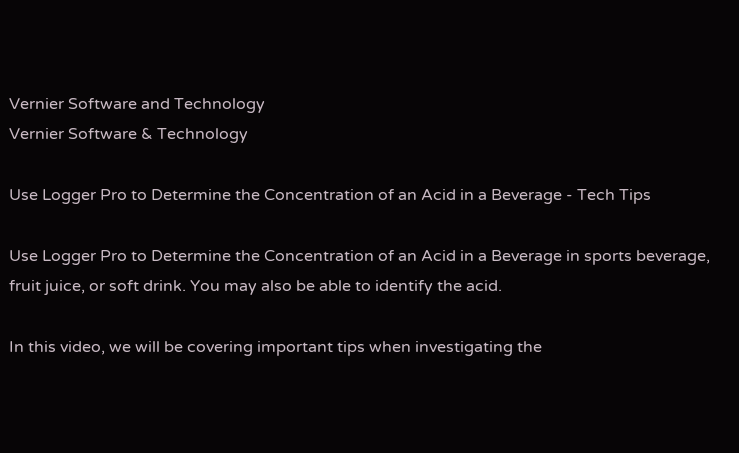Vernier Software and Technology
Vernier Software & Technology

Use Logger Pro to Determine the Concentration of an Acid in a Beverage - Tech Tips

Use Logger Pro to Determine the Concentration of an Acid in a Beverage in sports beverage, fruit juice, or soft drink. You may also be able to identify the acid.

In this video, we will be covering important tips when investigating the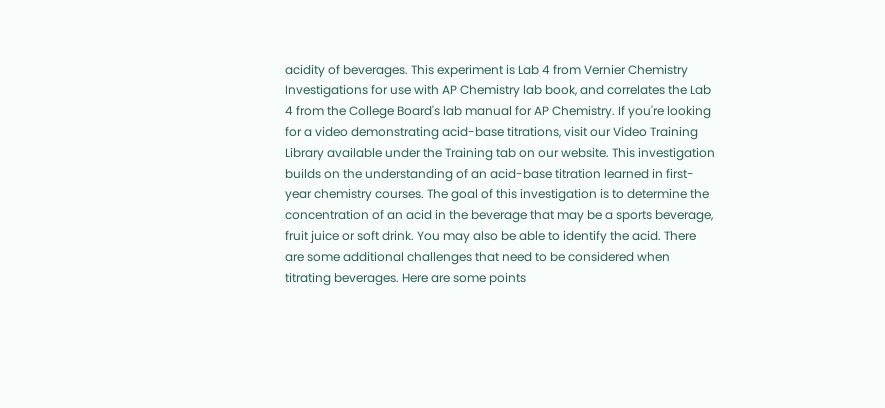acidity of beverages. This experiment is Lab 4 from Vernier Chemistry Investigations for use with AP Chemistry lab book, and correlates the Lab 4 from the College Board's lab manual for AP Chemistry. If you're looking for a video demonstrating acid-base titrations, visit our Video Training Library available under the Training tab on our website. This investigation builds on the understanding of an acid-base titration learned in first-year chemistry courses. The goal of this investigation is to determine the concentration of an acid in the beverage that may be a sports beverage, fruit juice or soft drink. You may also be able to identify the acid. There are some additional challenges that need to be considered when titrating beverages. Here are some points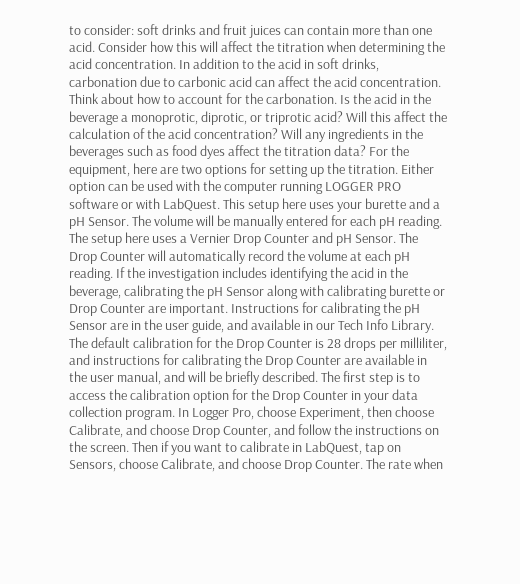to consider: soft drinks and fruit juices can contain more than one acid. Consider how this will affect the titration when determining the acid concentration. In addition to the acid in soft drinks, carbonation due to carbonic acid can affect the acid concentration. Think about how to account for the carbonation. Is the acid in the beverage a monoprotic, diprotic, or triprotic acid? Will this affect the calculation of the acid concentration? Will any ingredients in the beverages such as food dyes affect the titration data? For the equipment, here are two options for setting up the titration. Either option can be used with the computer running LOGGER PRO software or with LabQuest. This setup here uses your burette and a pH Sensor. The volume will be manually entered for each pH reading. The setup here uses a Vernier Drop Counter and pH Sensor. The Drop Counter will automatically record the volume at each pH reading. If the investigation includes identifying the acid in the beverage, calibrating the pH Sensor along with calibrating burette or Drop Counter are important. Instructions for calibrating the pH Sensor are in the user guide, and available in our Tech Info Library. The default calibration for the Drop Counter is 28 drops per milliliter, and instructions for calibrating the Drop Counter are available in the user manual, and will be briefly described. The first step is to access the calibration option for the Drop Counter in your data collection program. In Logger Pro, choose Experiment, then choose Calibrate, and choose Drop Counter, and follow the instructions on the screen. Then if you want to calibrate in LabQuest, tap on Sensors, choose Calibrate, and choose Drop Counter. The rate when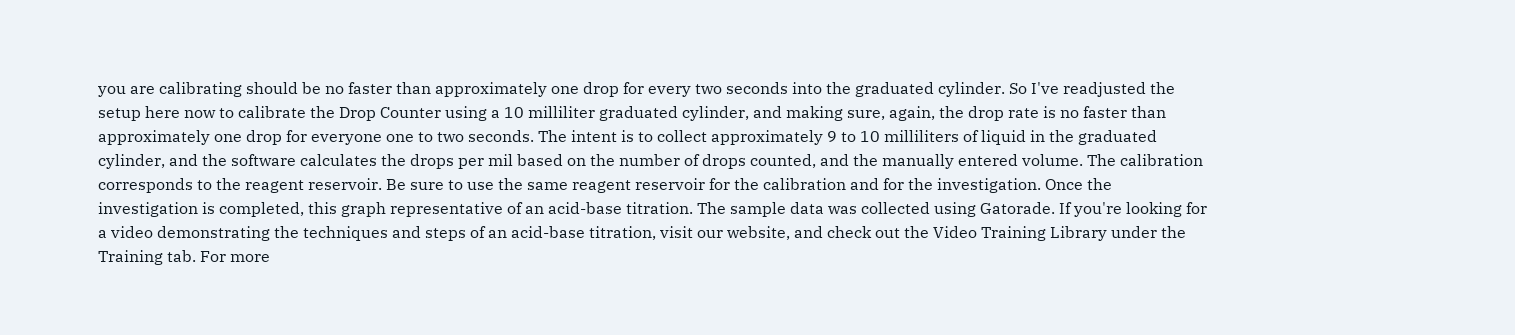you are calibrating should be no faster than approximately one drop for every two seconds into the graduated cylinder. So I've readjusted the setup here now to calibrate the Drop Counter using a 10 milliliter graduated cylinder, and making sure, again, the drop rate is no faster than approximately one drop for everyone one to two seconds. The intent is to collect approximately 9 to 10 milliliters of liquid in the graduated cylinder, and the software calculates the drops per mil based on the number of drops counted, and the manually entered volume. The calibration corresponds to the reagent reservoir. Be sure to use the same reagent reservoir for the calibration and for the investigation. Once the investigation is completed, this graph representative of an acid-base titration. The sample data was collected using Gatorade. If you're looking for a video demonstrating the techniques and steps of an acid-base titration, visit our website, and check out the Video Training Library under the Training tab. For more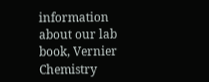information about our lab book, Vernier Chemistry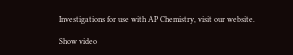Investigations for use with AP Chemistry, visit our website.

Show video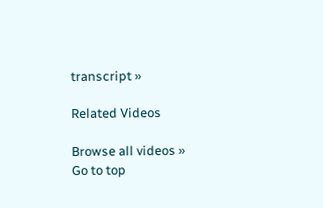transcript »

Related Videos

Browse all videos »
Go to top